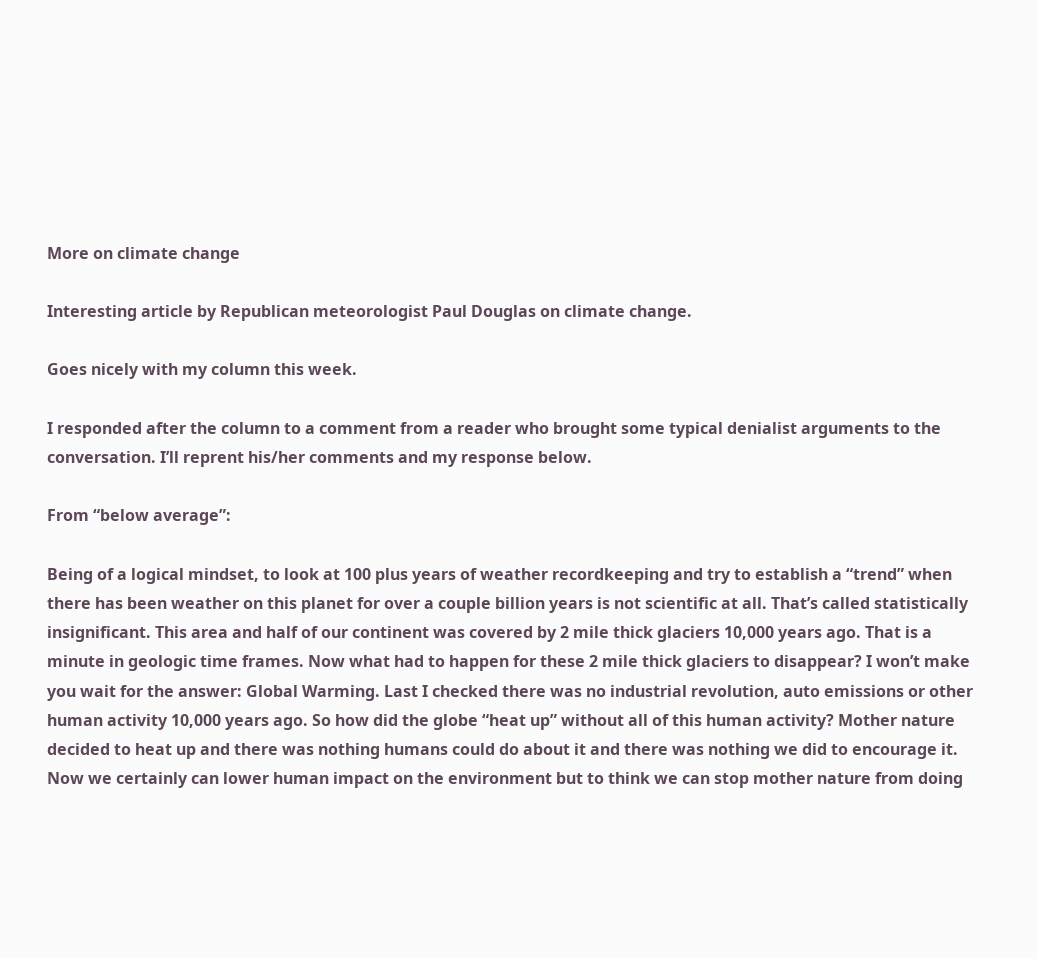More on climate change

Interesting article by Republican meteorologist Paul Douglas on climate change.

Goes nicely with my column this week.

I responded after the column to a comment from a reader who brought some typical denialist arguments to the conversation. I’ll reprent his/her comments and my response below.

From “below average”:

Being of a logical mindset, to look at 100 plus years of weather recordkeeping and try to establish a “trend” when there has been weather on this planet for over a couple billion years is not scientific at all. That’s called statistically insignificant. This area and half of our continent was covered by 2 mile thick glaciers 10,000 years ago. That is a minute in geologic time frames. Now what had to happen for these 2 mile thick glaciers to disappear? I won’t make you wait for the answer: Global Warming. Last I checked there was no industrial revolution, auto emissions or other human activity 10,000 years ago. So how did the globe “heat up” without all of this human activity? Mother nature decided to heat up and there was nothing humans could do about it and there was nothing we did to encourage it. Now we certainly can lower human impact on the environment but to think we can stop mother nature from doing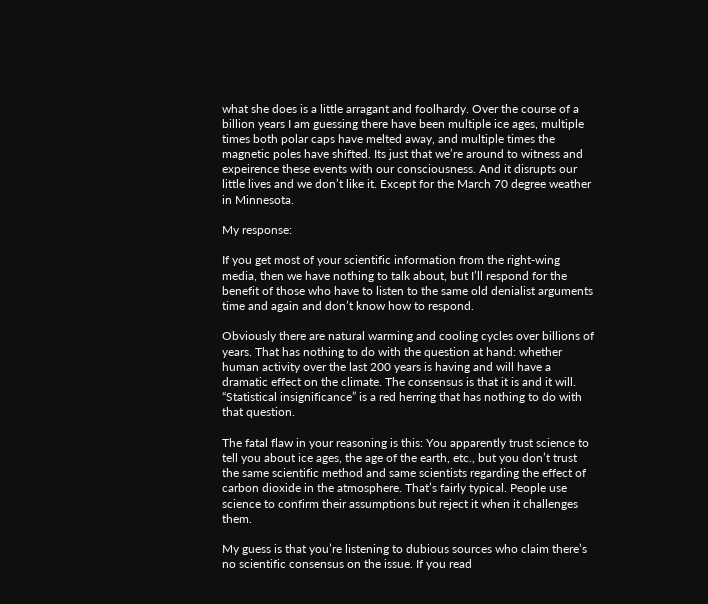what she does is a little arragant and foolhardy. Over the course of a billion years I am guessing there have been multiple ice ages, multiple times both polar caps have melted away, and multiple times the magnetic poles have shifted. Its just that we’re around to witness and expeirence these events with our consciousness. And it disrupts our little lives and we don’t like it. Except for the March 70 degree weather in Minnesota.

My response:

If you get most of your scientific information from the right-wing media, then we have nothing to talk about, but I’ll respond for the benefit of those who have to listen to the same old denialist arguments time and again and don’t know how to respond.

Obviously there are natural warming and cooling cycles over billions of years. That has nothing to do with the question at hand: whether human activity over the last 200 years is having and will have a dramatic effect on the climate. The consensus is that it is and it will. “Statistical insignificance” is a red herring that has nothing to do with that question.

The fatal flaw in your reasoning is this: You apparently trust science to tell you about ice ages, the age of the earth, etc., but you don’t trust the same scientific method and same scientists regarding the effect of carbon dioxide in the atmosphere. That’s fairly typical. People use science to confirm their assumptions but reject it when it challenges them.

My guess is that you’re listening to dubious sources who claim there’s no scientific consensus on the issue. If you read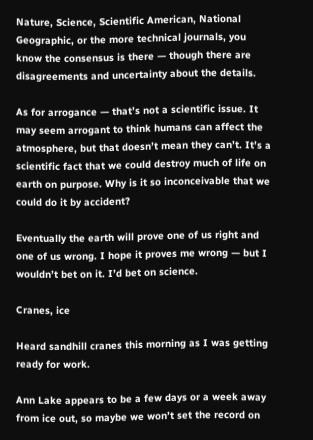Nature, Science, Scientific American, National Geographic, or the more technical journals, you know the consensus is there — though there are disagreements and uncertainty about the details.

As for arrogance — that’s not a scientific issue. It may seem arrogant to think humans can affect the atmosphere, but that doesn’t mean they can’t. It’s a scientific fact that we could destroy much of life on earth on purpose. Why is it so inconceivable that we could do it by accident?

Eventually the earth will prove one of us right and one of us wrong. I hope it proves me wrong — but I wouldn’t bet on it. I’d bet on science.

Cranes, ice

Heard sandhill cranes this morning as I was getting ready for work.

Ann Lake appears to be a few days or a week away from ice out, so maybe we won’t set the record on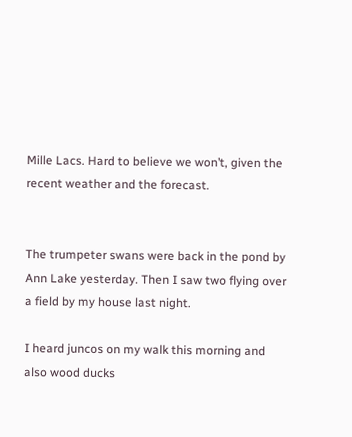Mille Lacs. Hard to believe we won’t, given the recent weather and the forecast.


The trumpeter swans were back in the pond by Ann Lake yesterday. Then I saw two flying over a field by my house last night.

I heard juncos on my walk this morning and also wood ducks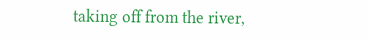taking off from the river,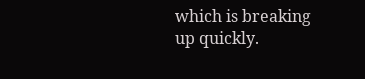which is breaking up quickly.